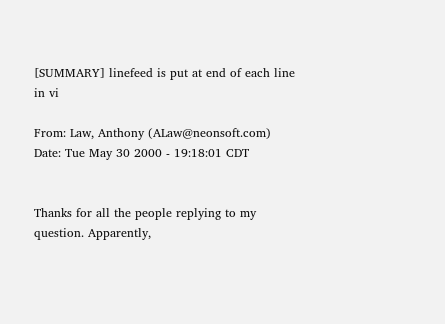[SUMMARY] linefeed is put at end of each line in vi

From: Law, Anthony (ALaw@neonsoft.com)
Date: Tue May 30 2000 - 19:18:01 CDT


Thanks for all the people replying to my question. Apparently,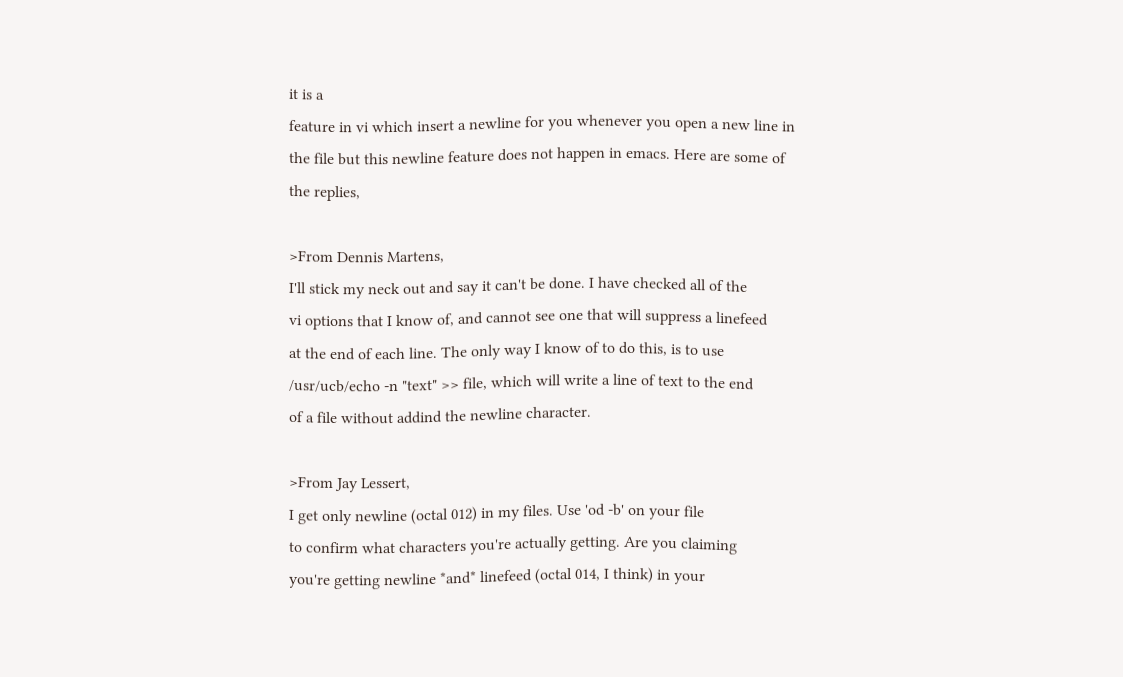it is a
feature in vi which insert a newline for you whenever you open a new line in
the file but this newline feature does not happen in emacs. Here are some of
the replies,

>From Dennis Martens,
I'll stick my neck out and say it can't be done. I have checked all of the
vi options that I know of, and cannot see one that will suppress a linefeed
at the end of each line. The only way I know of to do this, is to use
/usr/ucb/echo -n "text" >> file, which will write a line of text to the end
of a file without addind the newline character.

>From Jay Lessert,
I get only newline (octal 012) in my files. Use 'od -b' on your file
to confirm what characters you're actually getting. Are you claiming
you're getting newline *and* linefeed (octal 014, I think) in your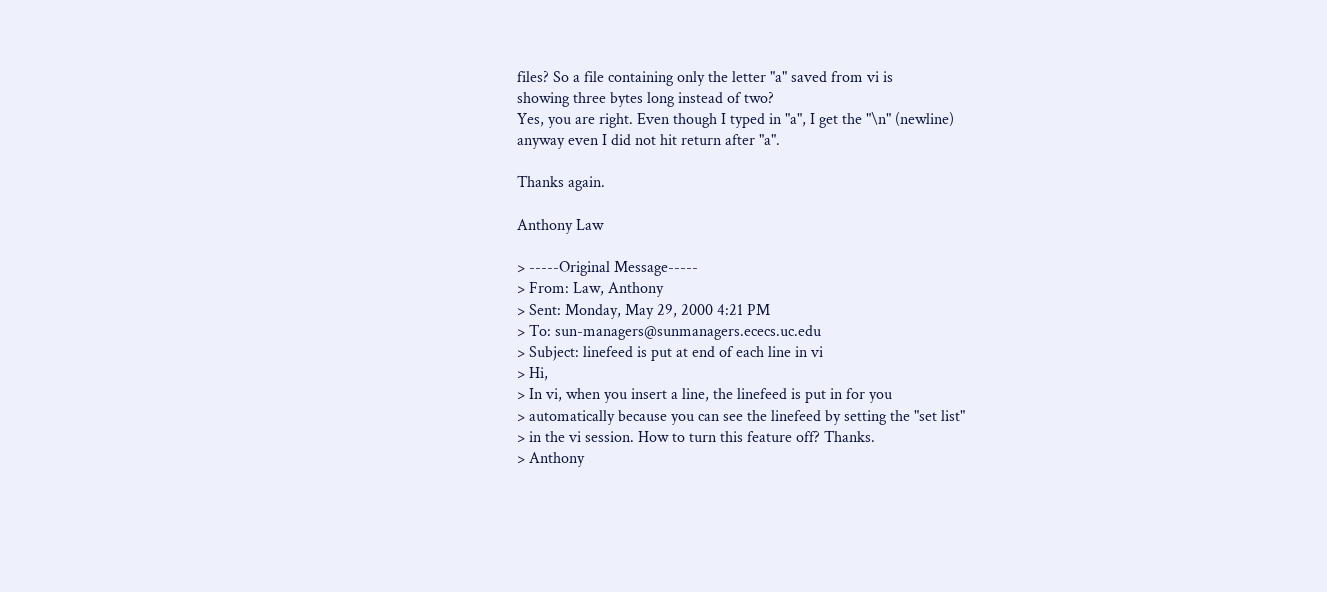files? So a file containing only the letter "a" saved from vi is
showing three bytes long instead of two?
Yes, you are right. Even though I typed in "a", I get the "\n" (newline)
anyway even I did not hit return after "a".

Thanks again.

Anthony Law

> -----Original Message-----
> From: Law, Anthony
> Sent: Monday, May 29, 2000 4:21 PM
> To: sun-managers@sunmanagers.ececs.uc.edu
> Subject: linefeed is put at end of each line in vi
> Hi,
> In vi, when you insert a line, the linefeed is put in for you
> automatically because you can see the linefeed by setting the "set list"
> in the vi session. How to turn this feature off? Thanks.
> Anthony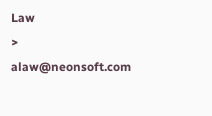Law
> alaw@neonsoft.com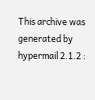This archive was generated by hypermail 2.1.2 :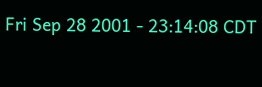Fri Sep 28 2001 - 23:14:08 CDT